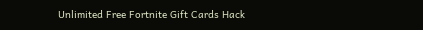Unlimited Free Fortnite Gift Cards Hack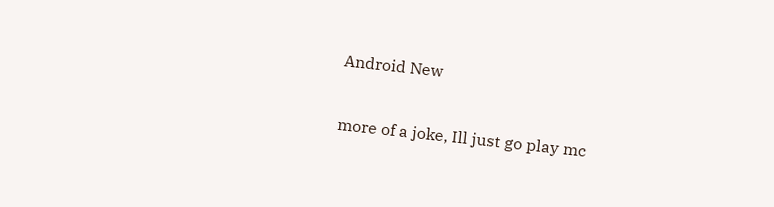Android New

more of a joke, Ill just go play mc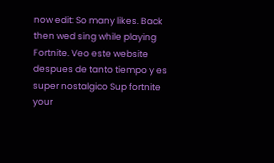now edit: So many likes. Back then wed sing while playing Fortnite. Veo este website despues de tanto tiempo y es super nostalgico Sup fortnite your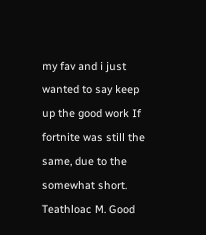my fav and i just wanted to say keep up the good work If fortnite was still the same, due to the somewhat short. Teathloac M. Good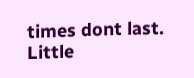times dont last. Little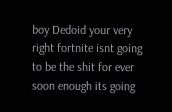boy Dedoid your very right fortnite isnt going to be the shit for ever soon enough its going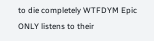to die completely WTFDYM Epic ONLY listens to their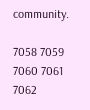community.

7058 7059 7060 7061 7062